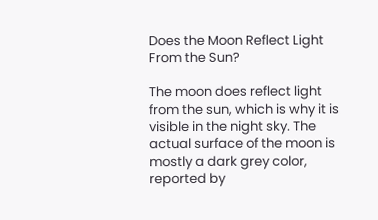Does the Moon Reflect Light From the Sun?

The moon does reflect light from the sun, which is why it is visible in the night sky. The actual surface of the moon is mostly a dark grey color, reported by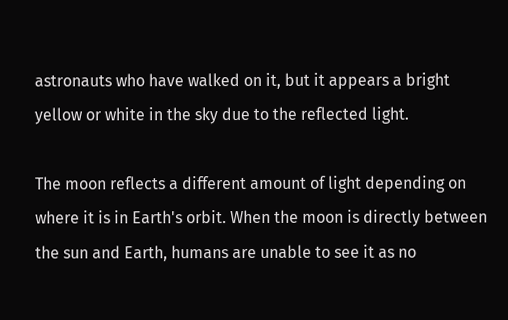astronauts who have walked on it, but it appears a bright yellow or white in the sky due to the reflected light.

The moon reflects a different amount of light depending on where it is in Earth's orbit. When the moon is directly between the sun and Earth, humans are unable to see it as no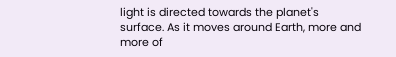light is directed towards the planet's surface. As it moves around Earth, more and more of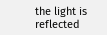the light is reflected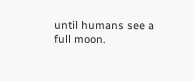until humans see a full moon.